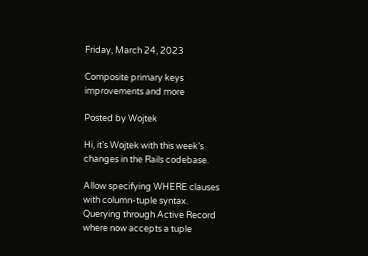Friday, March 24, 2023

Composite primary keys improvements and more

Posted by Wojtek

Hi, it’s Wojtek with this week’s changes in the Rails codebase.

Allow specifying WHERE clauses with column-tuple syntax.
Querying through Active Record where now accepts a tuple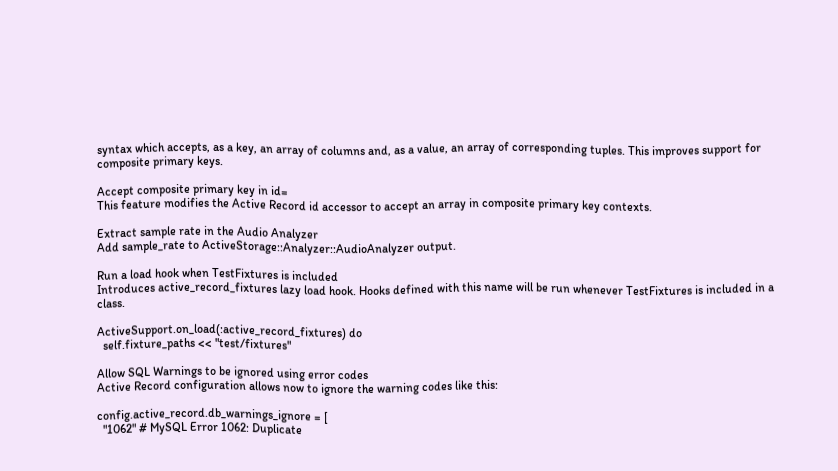syntax which accepts, as a key, an array of columns and, as a value, an array of corresponding tuples. This improves support for composite primary keys.

Accept composite primary key in id=
This feature modifies the Active Record id accessor to accept an array in composite primary key contexts.

Extract sample rate in the Audio Analyzer
Add sample_rate to ActiveStorage::Analyzer::AudioAnalyzer output.

Run a load hook when TestFixtures is included
Introduces active_record_fixtures lazy load hook. Hooks defined with this name will be run whenever TestFixtures is included in a class.

ActiveSupport.on_load(:active_record_fixtures) do
  self.fixture_paths << "test/fixtures"

Allow SQL Warnings to be ignored using error codes
Active Record configuration allows now to ignore the warning codes like this:

config.active_record.db_warnings_ignore = [
  "1062" # MySQL Error 1062: Duplicate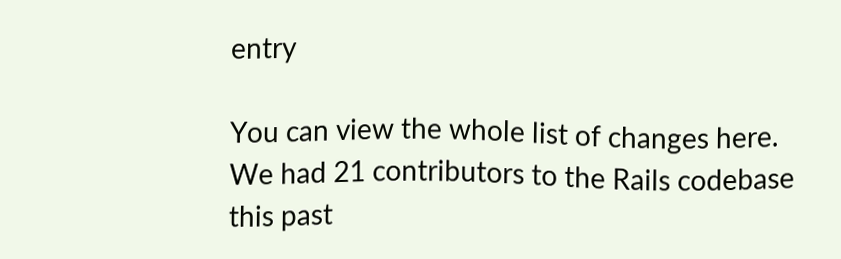entry

You can view the whole list of changes here.
We had 21 contributors to the Rails codebase this past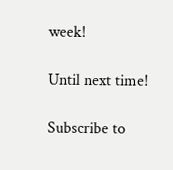week!

Until next time!

Subscribe to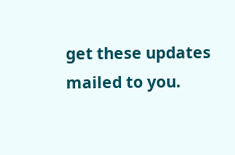get these updates mailed to you.